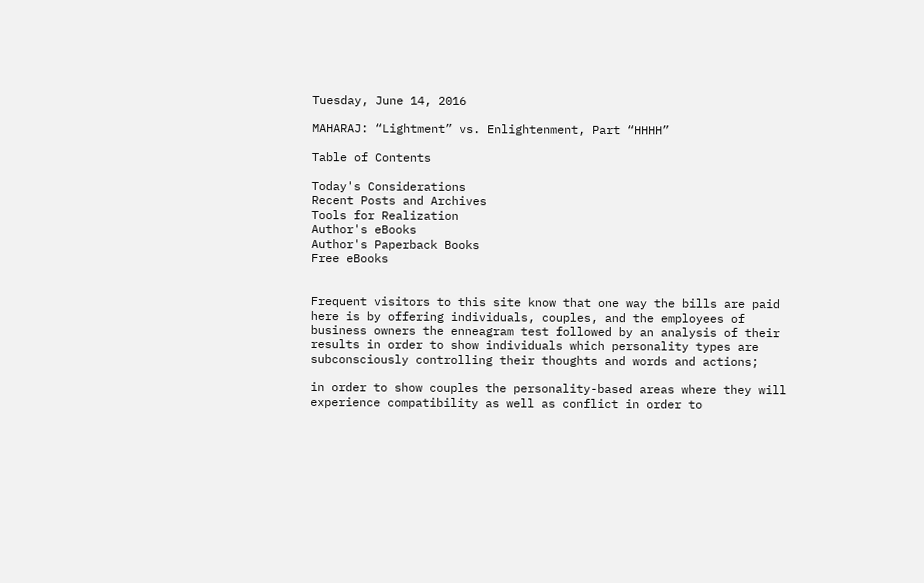Tuesday, June 14, 2016

MAHARAJ: “Lightment” vs. Enlightenment, Part “HHHH”

Table of Contents

Today's Considerations
Recent Posts and Archives
Tools for Realization
Author's eBooks
Author's Paperback Books
Free eBooks


Frequent visitors to this site know that one way the bills are paid here is by offering individuals, couples, and the employees of business owners the enneagram test followed by an analysis of their results in order to show individuals which personality types are subconsciously controlling their thoughts and words and actions;

in order to show couples the personality-based areas where they will experience compatibility as well as conflict in order to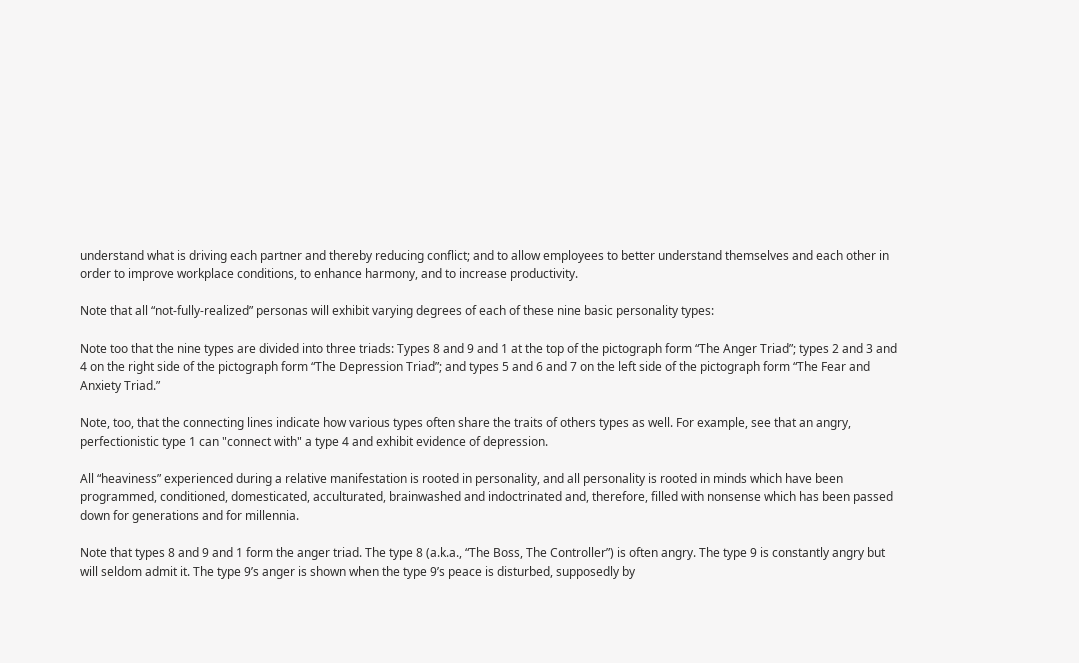understand what is driving each partner and thereby reducing conflict; and to allow employees to better understand themselves and each other in order to improve workplace conditions, to enhance harmony, and to increase productivity.

Note that all “not-fully-realized” personas will exhibit varying degrees of each of these nine basic personality types:

Note too that the nine types are divided into three triads: Types 8 and 9 and 1 at the top of the pictograph form “The Anger Triad”; types 2 and 3 and 4 on the right side of the pictograph form “The Depression Triad”; and types 5 and 6 and 7 on the left side of the pictograph form “The Fear and Anxiety Triad.”

Note, too, that the connecting lines indicate how various types often share the traits of others types as well. For example, see that an angry, perfectionistic type 1 can "connect with" a type 4 and exhibit evidence of depression.

All “heaviness” experienced during a relative manifestation is rooted in personality, and all personality is rooted in minds which have been programmed, conditioned, domesticated, acculturated, brainwashed and indoctrinated and, therefore, filled with nonsense which has been passed down for generations and for millennia.

Note that types 8 and 9 and 1 form the anger triad. The type 8 (a.k.a., “The Boss, The Controller”) is often angry. The type 9 is constantly angry but will seldom admit it. The type 9’s anger is shown when the type 9’s peace is disturbed, supposedly by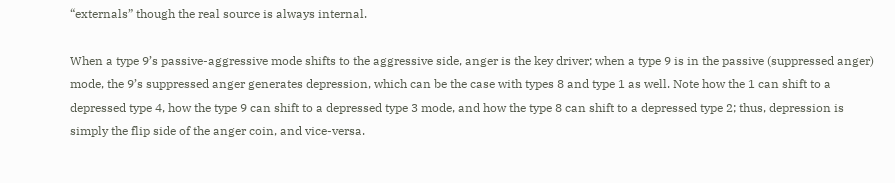“externals” though the real source is always internal.

When a type 9’s passive-aggressive mode shifts to the aggressive side, anger is the key driver; when a type 9 is in the passive (suppressed anger) mode, the 9’s suppressed anger generates depression, which can be the case with types 8 and type 1 as well. Note how the 1 can shift to a depressed type 4, how the type 9 can shift to a depressed type 3 mode, and how the type 8 can shift to a depressed type 2; thus, depression is simply the flip side of the anger coin, and vice-versa.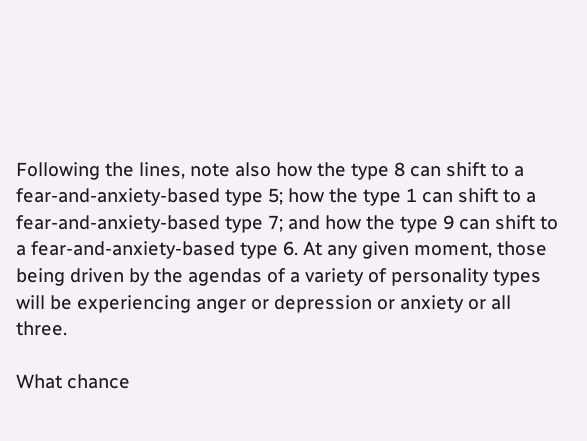Following the lines, note also how the type 8 can shift to a fear-and-anxiety-based type 5; how the type 1 can shift to a fear-and-anxiety-based type 7; and how the type 9 can shift to a fear-and-anxiety-based type 6. At any given moment, those being driven by the agendas of a variety of personality types will be experiencing anger or depression or anxiety or all three.

What chance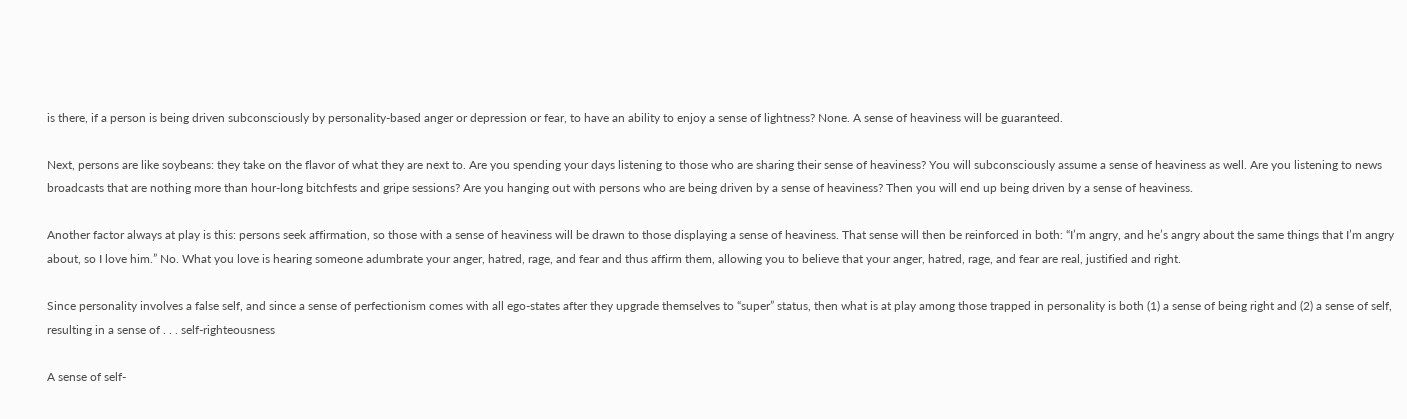is there, if a person is being driven subconsciously by personality-based anger or depression or fear, to have an ability to enjoy a sense of lightness? None. A sense of heaviness will be guaranteed.

Next, persons are like soybeans: they take on the flavor of what they are next to. Are you spending your days listening to those who are sharing their sense of heaviness? You will subconsciously assume a sense of heaviness as well. Are you listening to news broadcasts that are nothing more than hour-long bitchfests and gripe sessions? Are you hanging out with persons who are being driven by a sense of heaviness? Then you will end up being driven by a sense of heaviness.

Another factor always at play is this: persons seek affirmation, so those with a sense of heaviness will be drawn to those displaying a sense of heaviness. That sense will then be reinforced in both: “I’m angry, and he’s angry about the same things that I’m angry about, so I love him.” No. What you love is hearing someone adumbrate your anger, hatred, rage, and fear and thus affirm them, allowing you to believe that your anger, hatred, rage, and fear are real, justified and right.

Since personality involves a false self, and since a sense of perfectionism comes with all ego-states after they upgrade themselves to “super” status, then what is at play among those trapped in personality is both (1) a sense of being right and (2) a sense of self, resulting in a sense of . . . self-righteousness

A sense of self-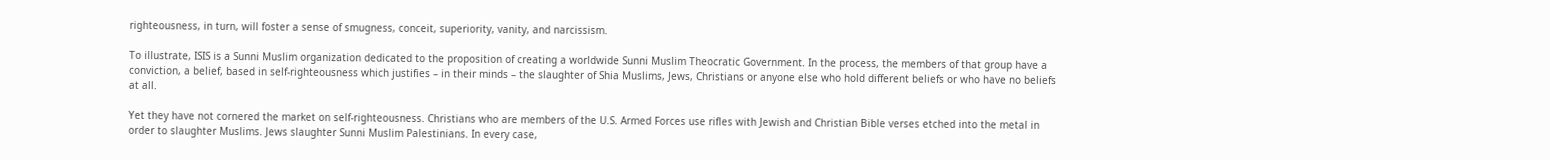righteousness, in turn, will foster a sense of smugness, conceit, superiority, vanity, and narcissism.

To illustrate, ISIS is a Sunni Muslim organization dedicated to the proposition of creating a worldwide Sunni Muslim Theocratic Government. In the process, the members of that group have a conviction, a belief, based in self-righteousness which justifies – in their minds – the slaughter of Shia Muslims, Jews, Christians or anyone else who hold different beliefs or who have no beliefs at all.

Yet they have not cornered the market on self-righteousness. Christians who are members of the U.S. Armed Forces use rifles with Jewish and Christian Bible verses etched into the metal in order to slaughter Muslims. Jews slaughter Sunni Muslim Palestinians. In every case,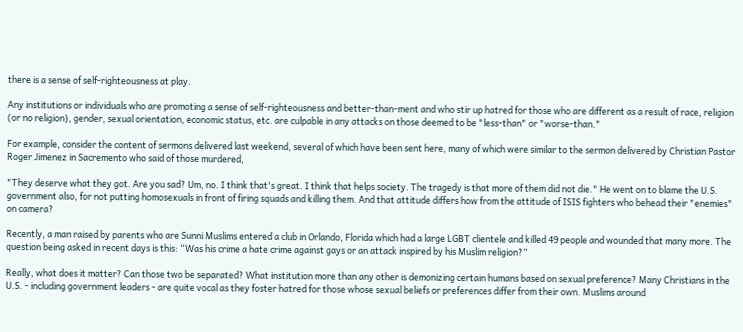there is a sense of self-righteousness at play.

Any institutions or individuals who are promoting a sense of self-righteousness and better-than-ment and who stir up hatred for those who are different as a result of race, religion (or no religion), gender, sexual orientation, economic status, etc. are culpable in any attacks on those deemed to be "less-than" or "worse-than."

For example, consider the content of sermons delivered last weekend, several of which have been sent here, many of which were similar to the sermon delivered by Christian Pastor Roger Jimenez in Sacremento who said of those murdered,

"They deserve what they got. Are you sad? Um, no. I think that's great. I think that helps society. The tragedy is that more of them did not die." He went on to blame the U.S. government also, for not putting homosexuals in front of firing squads and killing them. And that attitude differs how from the attitude of ISIS fighters who behead their "enemies" on camera?

Recently, a man raised by parents who are Sunni Muslims entered a club in Orlando, Florida which had a large LGBT clientele and killed 49 people and wounded that many more. The question being asked in recent days is this: “Was his crime a hate crime against gays or an attack inspired by his Muslim religion?”

Really, what does it matter? Can those two be separated? What institution more than any other is demonizing certain humans based on sexual preference? Many Christians in the U.S. - including government leaders - are quite vocal as they foster hatred for those whose sexual beliefs or preferences differ from their own. Muslims around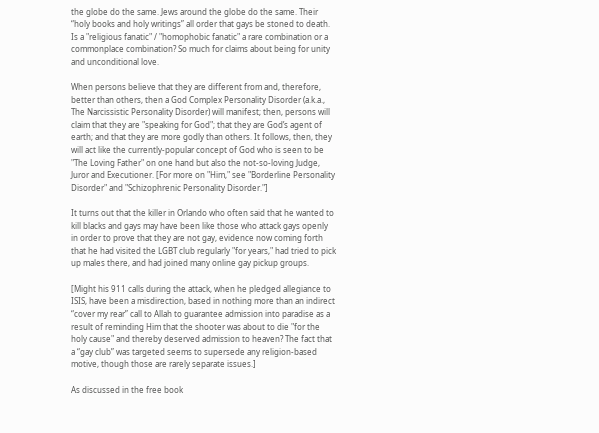the globe do the same. Jews around the globe do the same. Their “holy books and holy writings” all order that gays be stoned to death. Is a "religious fanatic" / "homophobic fanatic" a rare combination or a commonplace combination? So much for claims about being for unity and unconditional love.

When persons believe that they are different from and, therefore, better than others, then a God Complex Personality Disorder (a.k.a., The Narcissistic Personality Disorder) will manifest; then, persons will claim that they are "speaking for God"; that they are God’s agent of earth; and that they are more godly than others. It follows, then, they will act like the currently-popular concept of God who is seen to be "The Loving Father" on one hand but also the not-so-loving Judge, Juror and Executioner. [For more on "Him," see "Borderline Personality Disorder" and "Schizophrenic Personality Disorder."]

It turns out that the killer in Orlando who often said that he wanted to kill blacks and gays may have been like those who attack gays openly in order to prove that they are not gay, evidence now coming forth that he had visited the LGBT club regularly "for years," had tried to pick up males there, and had joined many online gay pickup groups.

[Might his 911 calls during the attack, when he pledged allegiance to ISIS, have been a misdirection, based in nothing more than an indirect “cover my rear” call to Allah to guarantee admission into paradise as a result of reminding Him that the shooter was about to die "for the holy cause" and thereby deserved admission to heaven? The fact that a “gay club” was targeted seems to supersede any religion-based motive, though those are rarely separate issues.]

As discussed in the free book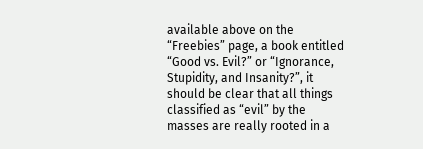available above on the “Freebies” page, a book entitled “Good vs. Evil?” or “Ignorance, Stupidity, and Insanity?”, it should be clear that all things classified as “evil” by the masses are really rooted in a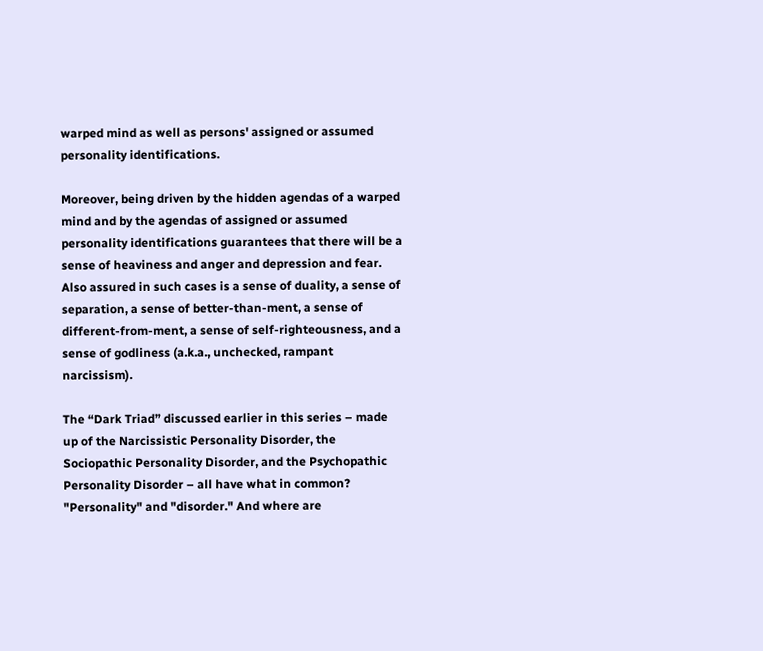warped mind as well as persons' assigned or assumed personality identifications.

Moreover, being driven by the hidden agendas of a warped mind and by the agendas of assigned or assumed personality identifications guarantees that there will be a sense of heaviness and anger and depression and fear. Also assured in such cases is a sense of duality, a sense of separation, a sense of better-than-ment, a sense of different-from-ment, a sense of self-righteousness, and a sense of godliness (a.k.a., unchecked, rampant narcissism).

The “Dark Triad” discussed earlier in this series – made up of the Narcissistic Personality Disorder, the Sociopathic Personality Disorder, and the Psychopathic Personality Disorder – all have what in common? "Personality" and "disorder." And where are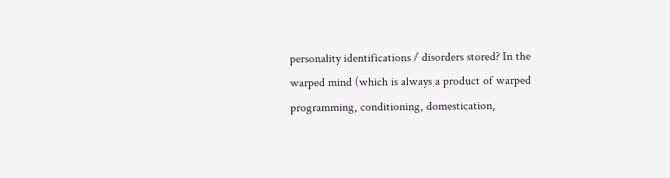personality identifications / disorders stored? In the warped mind (which is always a product of warped programming, conditioning, domestication,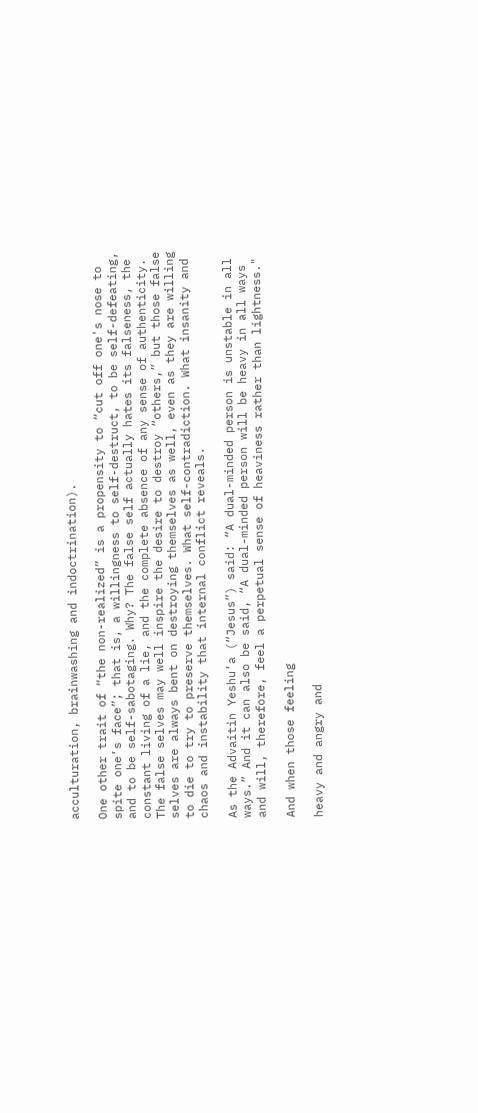acculturation, brainwashing and indoctrination).

One other trait of “the non-realized” is a propensity to “cut off one's nose to spite one’s face”; that is, a willingness to self-destruct, to be self-defeating, and to be self-sabotaging. Why? The false self actually hates its falseness, the constant living of a lie, and the complete absence of any sense of authenticity. The false selves may well inspire the desire to destroy “others,” but those false selves are always bent on destroying themselves as well, even as they are willing to die to try to preserve themselves. What self-contradiction. What insanity and chaos and instability that internal conflict reveals.

As the Advaitin Yeshu’a (“Jesus”) said: “A dual-minded person is unstable in all ways.” And it can also be said, “A dual-minded person will be heavy in all ways and will, therefore, feel a perpetual sense of heaviness rather than lightness."

And when those feeling

heavy and angry and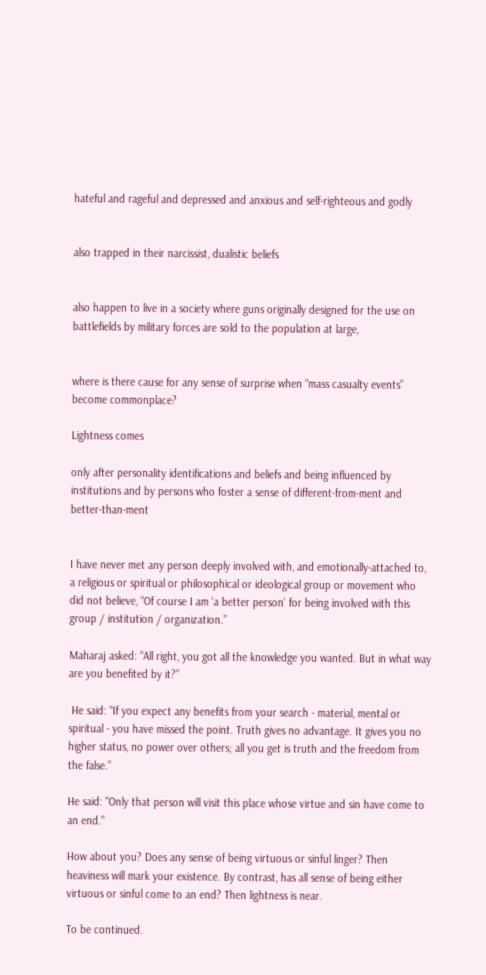hateful and rageful and depressed and anxious and self-righteous and godly


also trapped in their narcissist, dualistic beliefs


also happen to live in a society where guns originally designed for the use on battlefields by military forces are sold to the population at large,


where is there cause for any sense of surprise when “mass casualty events” become commonplace?

Lightness comes

only after personality identifications and beliefs and being influenced by institutions and by persons who foster a sense of different-from-ment and better-than-ment


I have never met any person deeply involved with, and emotionally-attached to, a religious or spiritual or philosophical or ideological group or movement who did not believe, “Of course I am ‘a better person’ for being involved with this group / institution / organization.”

Maharaj asked: “All right, you got all the knowledge you wanted. But in what way are you benefited by it?”

 He said: “If you expect any benefits from your search - material, mental or spiritual - you have missed the point. Truth gives no advantage. It gives you no higher status, no power over others; all you get is truth and the freedom from the false.”

He said: "Only that person will visit this place whose virtue and sin have come to an end."

How about you? Does any sense of being virtuous or sinful linger? Then heaviness will mark your existence. By contrast, has all sense of being either virtuous or sinful come to an end? Then lightness is near.

To be continued.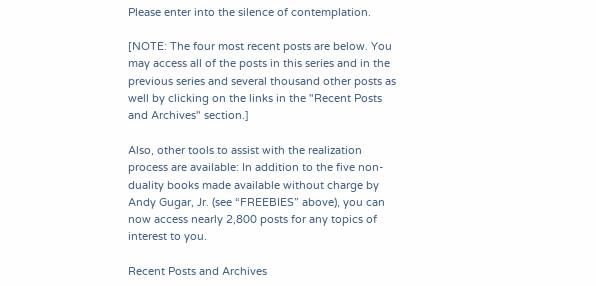Please enter into the silence of contemplation.

[NOTE: The four most recent posts are below. You may access all of the posts in this series and in the previous series and several thousand other posts as well by clicking on the links in the "Recent Posts and Archives" section.]

Also, other tools to assist with the realization process are available: In addition to the five non-duality books made available without charge by Andy Gugar, Jr. (see “FREEBIES” above), you can now access nearly 2,800 posts for any topics of interest to you.

Recent Posts and Archives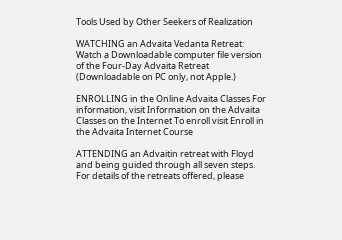Tools Used by Other Seekers of Realization

WATCHING an Advaita Vedanta Retreat: Watch a Downloadable computer file version of the Four-Day Advaita Retreat (Downloadable on PC only, not Apple.)

ENROLLING in the Online Advaita Classes For information, visit Information on the Advaita Classes on the Internet To enroll visit Enroll in the Advaita Internet Course

ATTENDING an Advaitin retreat with Floyd and being guided through all seven steps. For details of the retreats offered, please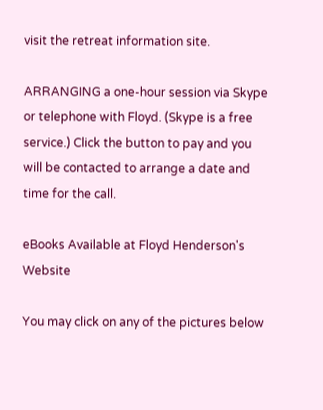visit the retreat information site.

ARRANGING a one-hour session via Skype or telephone with Floyd. (Skype is a free service.) Click the button to pay and you will be contacted to arrange a date and time for the call.

eBooks Available at Floyd Henderson's Website

You may click on any of the pictures below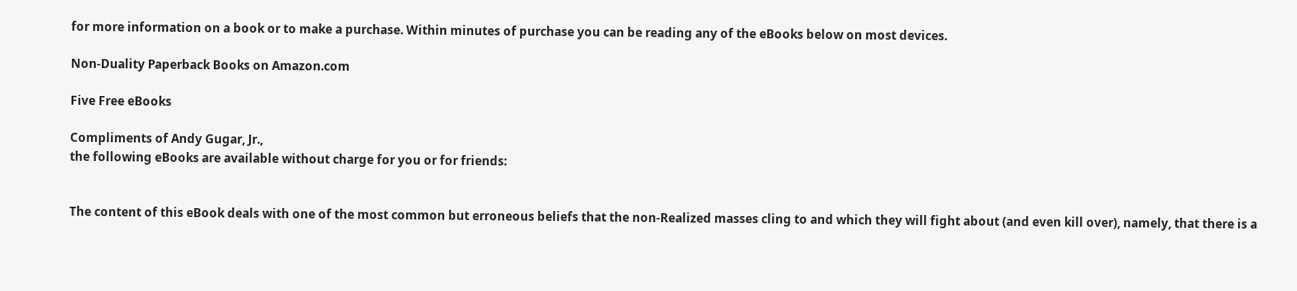for more information on a book or to make a purchase. Within minutes of purchase you can be reading any of the eBooks below on most devices.

Non-Duality Paperback Books on Amazon.com

Five Free eBooks

Compliments of Andy Gugar, Jr.,
the following eBooks are available without charge for you or for friends:


The content of this eBook deals with one of the most common but erroneous beliefs that the non-Realized masses cling to and which they will fight about (and even kill over), namely, that there is a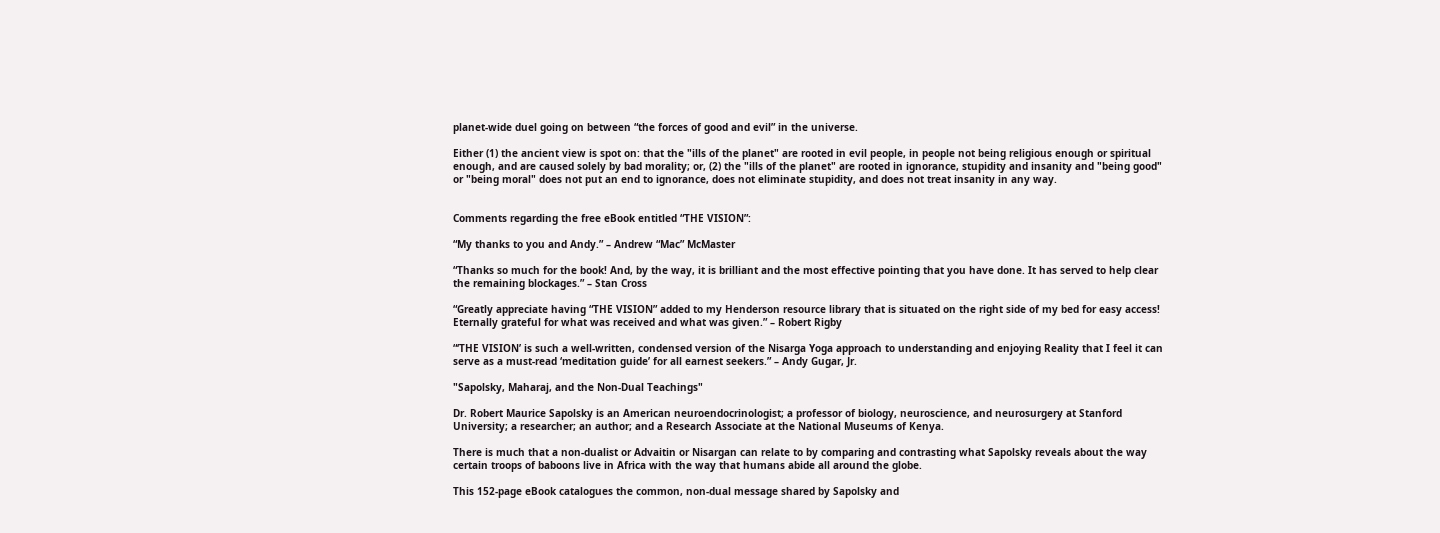planet-wide duel going on between “the forces of good and evil” in the universe.

Either (1) the ancient view is spot on: that the "ills of the planet" are rooted in evil people, in people not being religious enough or spiritual enough, and are caused solely by bad morality; or, (2) the "ills of the planet" are rooted in ignorance, stupidity and insanity and "being good" or "being moral" does not put an end to ignorance, does not eliminate stupidity, and does not treat insanity in any way.


Comments regarding the free eBook entitled “THE VISION”:

“My thanks to you and Andy.” – Andrew “Mac” McMaster

“Thanks so much for the book! And, by the way, it is brilliant and the most effective pointing that you have done. It has served to help clear the remaining blockages.” – Stan Cross

“Greatly appreciate having “THE VISION” added to my Henderson resource library that is situated on the right side of my bed for easy access! Eternally grateful for what was received and what was given.” – Robert Rigby

“‘THE VISION’ is such a well-written, condensed version of the Nisarga Yoga approach to understanding and enjoying Reality that I feel it can serve as a must-read ‘meditation guide’ for all earnest seekers.” – Andy Gugar, Jr.

"Sapolsky, Maharaj, and the Non-Dual Teachings"

Dr. Robert Maurice Sapolsky is an American neuroendocrinologist; a professor of biology, neuroscience, and neurosurgery at Stanford University; a researcher; an author; and a Research Associate at the National Museums of Kenya.

There is much that a non-dualist or Advaitin or Nisargan can relate to by comparing and contrasting what Sapolsky reveals about the way certain troops of baboons live in Africa with the way that humans abide all around the globe.

This 152-page eBook catalogues the common, non-dual message shared by Sapolsky and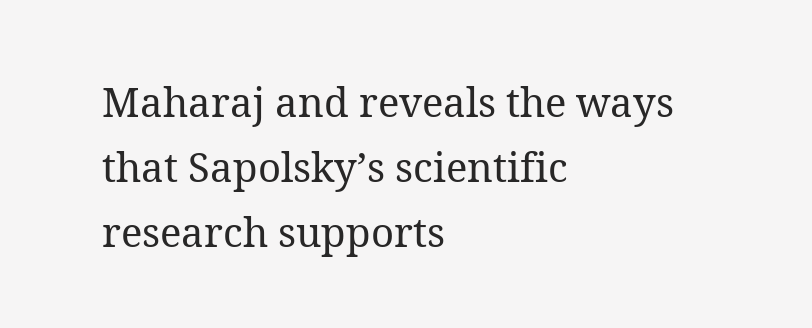Maharaj and reveals the ways that Sapolsky’s scientific research supports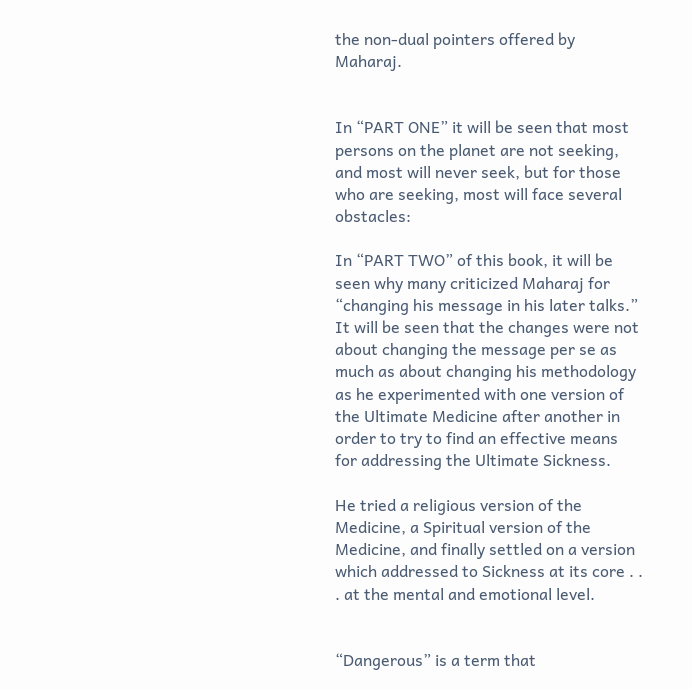the non-dual pointers offered by Maharaj.


In “PART ONE” it will be seen that most persons on the planet are not seeking, and most will never seek, but for those who are seeking, most will face several obstacles:

In “PART TWO” of this book, it will be seen why many criticized Maharaj for “changing his message in his later talks.” It will be seen that the changes were not about changing the message per se as much as about changing his methodology as he experimented with one version of the Ultimate Medicine after another in order to try to find an effective means for addressing the Ultimate Sickness.

He tried a religious version of the Medicine, a Spiritual version of the Medicine, and finally settled on a version which addressed to Sickness at its core . . . at the mental and emotional level.


“Dangerous” is a term that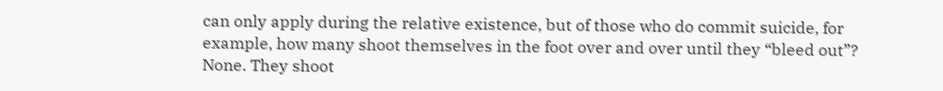can only apply during the relative existence, but of those who do commit suicide, for example, how many shoot themselves in the foot over and over until they “bleed out”? None. They shoot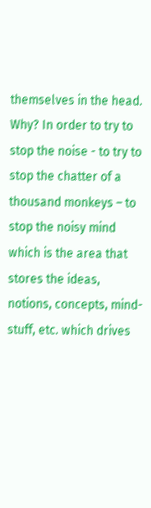themselves in the head. Why? In order to try to stop the noise - to try to stop the chatter of a thousand monkeys – to stop the noisy mind which is the area that stores the ideas, notions, concepts, mind-stuff, etc. which drives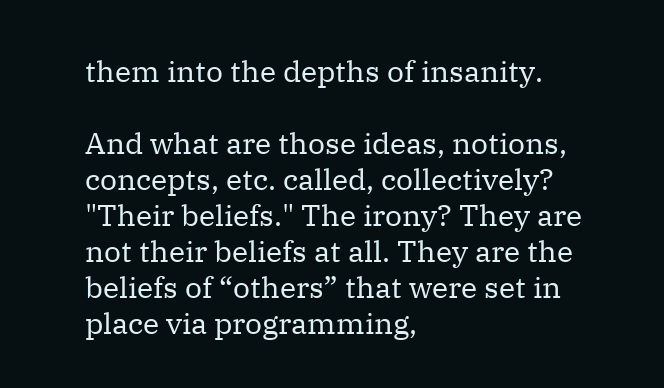them into the depths of insanity.

And what are those ideas, notions, concepts, etc. called, collectively? "Their beliefs." The irony? They are not their beliefs at all. They are the beliefs of “others” that were set in place via programming,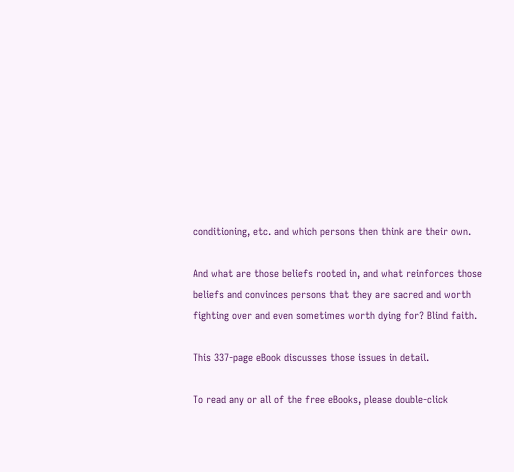conditioning, etc. and which persons then think are their own.

And what are those beliefs rooted in, and what reinforces those beliefs and convinces persons that they are sacred and worth fighting over and even sometimes worth dying for? Blind faith.

This 337-page eBook discusses those issues in detail.

To read any or all of the free eBooks, please double-click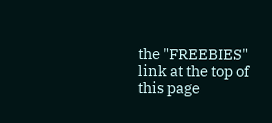the "FREEBIES" link at the top of this page